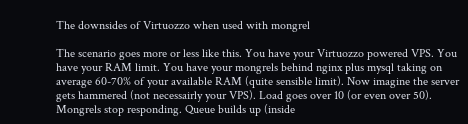The downsides of Virtuozzo when used with mongrel

The scenario goes more or less like this. You have your Virtuozzo powered VPS. You have your RAM limit. You have your mongrels behind nginx plus mysql taking on average 60-70% of your available RAM (quite sensible limit). Now imagine the server gets hammered (not necessairly your VPS). Load goes over 10 (or even over 50). Mongrels stop responding. Queue builds up (inside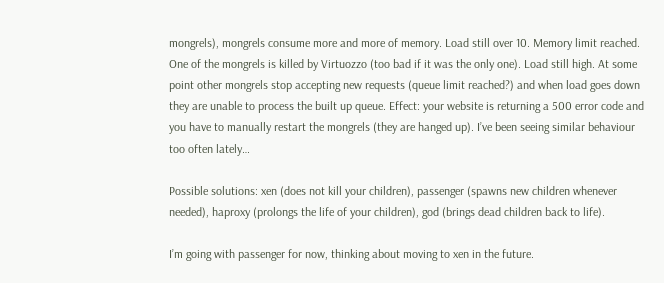mongrels), mongrels consume more and more of memory. Load still over 10. Memory limit reached. One of the mongrels is killed by Virtuozzo (too bad if it was the only one). Load still high. At some point other mongrels stop accepting new requests (queue limit reached?) and when load goes down they are unable to process the built up queue. Effect: your website is returning a 500 error code and you have to manually restart the mongrels (they are hanged up). I’ve been seeing similar behaviour too often lately…

Possible solutions: xen (does not kill your children), passenger (spawns new children whenever needed), haproxy (prolongs the life of your children), god (brings dead children back to life).

I’m going with passenger for now, thinking about moving to xen in the future.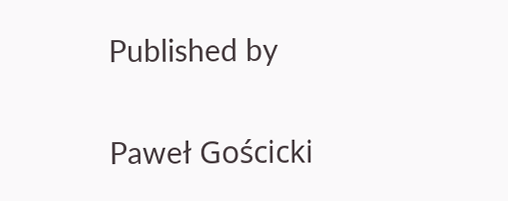Published by

Paweł Gościcki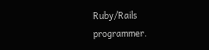Ruby/Rails programmer.